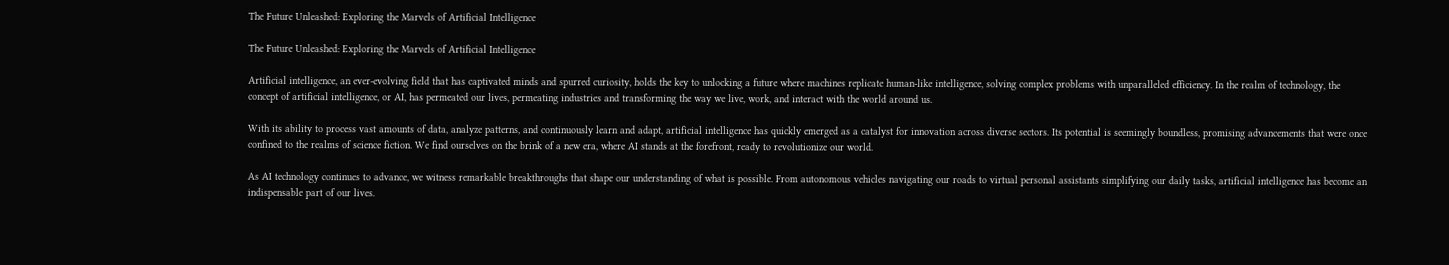The Future Unleashed: Exploring the Marvels of Artificial Intelligence

The Future Unleashed: Exploring the Marvels of Artificial Intelligence

Artificial intelligence, an ever-evolving field that has captivated minds and spurred curiosity, holds the key to unlocking a future where machines replicate human-like intelligence, solving complex problems with unparalleled efficiency. In the realm of technology, the concept of artificial intelligence, or AI, has permeated our lives, permeating industries and transforming the way we live, work, and interact with the world around us.

With its ability to process vast amounts of data, analyze patterns, and continuously learn and adapt, artificial intelligence has quickly emerged as a catalyst for innovation across diverse sectors. Its potential is seemingly boundless, promising advancements that were once confined to the realms of science fiction. We find ourselves on the brink of a new era, where AI stands at the forefront, ready to revolutionize our world.

As AI technology continues to advance, we witness remarkable breakthroughs that shape our understanding of what is possible. From autonomous vehicles navigating our roads to virtual personal assistants simplifying our daily tasks, artificial intelligence has become an indispensable part of our lives.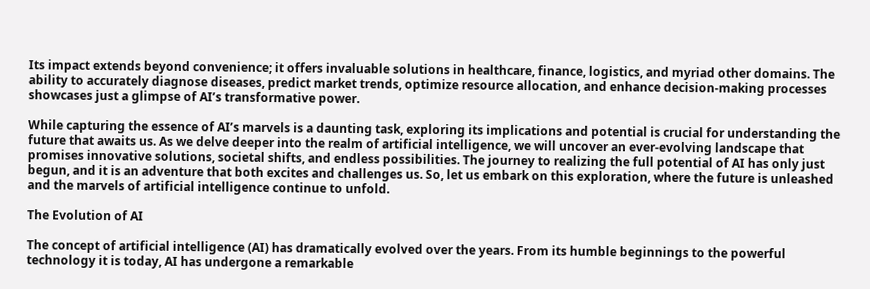Its impact extends beyond convenience; it offers invaluable solutions in healthcare, finance, logistics, and myriad other domains. The ability to accurately diagnose diseases, predict market trends, optimize resource allocation, and enhance decision-making processes showcases just a glimpse of AI’s transformative power.

While capturing the essence of AI’s marvels is a daunting task, exploring its implications and potential is crucial for understanding the future that awaits us. As we delve deeper into the realm of artificial intelligence, we will uncover an ever-evolving landscape that promises innovative solutions, societal shifts, and endless possibilities. The journey to realizing the full potential of AI has only just begun, and it is an adventure that both excites and challenges us. So, let us embark on this exploration, where the future is unleashed and the marvels of artificial intelligence continue to unfold.

The Evolution of AI

The concept of artificial intelligence (AI) has dramatically evolved over the years. From its humble beginnings to the powerful technology it is today, AI has undergone a remarkable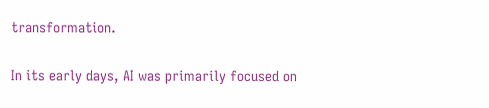transformation.

In its early days, AI was primarily focused on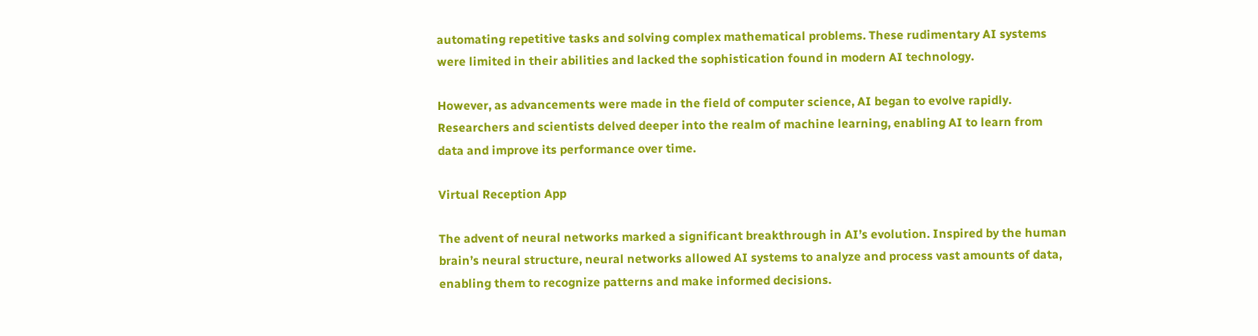automating repetitive tasks and solving complex mathematical problems. These rudimentary AI systems were limited in their abilities and lacked the sophistication found in modern AI technology.

However, as advancements were made in the field of computer science, AI began to evolve rapidly. Researchers and scientists delved deeper into the realm of machine learning, enabling AI to learn from data and improve its performance over time.

Virtual Reception App

The advent of neural networks marked a significant breakthrough in AI’s evolution. Inspired by the human brain’s neural structure, neural networks allowed AI systems to analyze and process vast amounts of data, enabling them to recognize patterns and make informed decisions.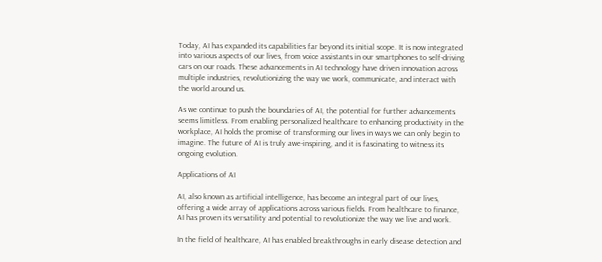Today, AI has expanded its capabilities far beyond its initial scope. It is now integrated into various aspects of our lives, from voice assistants in our smartphones to self-driving cars on our roads. These advancements in AI technology have driven innovation across multiple industries, revolutionizing the way we work, communicate, and interact with the world around us.

As we continue to push the boundaries of AI, the potential for further advancements seems limitless. From enabling personalized healthcare to enhancing productivity in the workplace, AI holds the promise of transforming our lives in ways we can only begin to imagine. The future of AI is truly awe-inspiring, and it is fascinating to witness its ongoing evolution.

Applications of AI

AI, also known as artificial intelligence, has become an integral part of our lives, offering a wide array of applications across various fields. From healthcare to finance, AI has proven its versatility and potential to revolutionize the way we live and work.

In the field of healthcare, AI has enabled breakthroughs in early disease detection and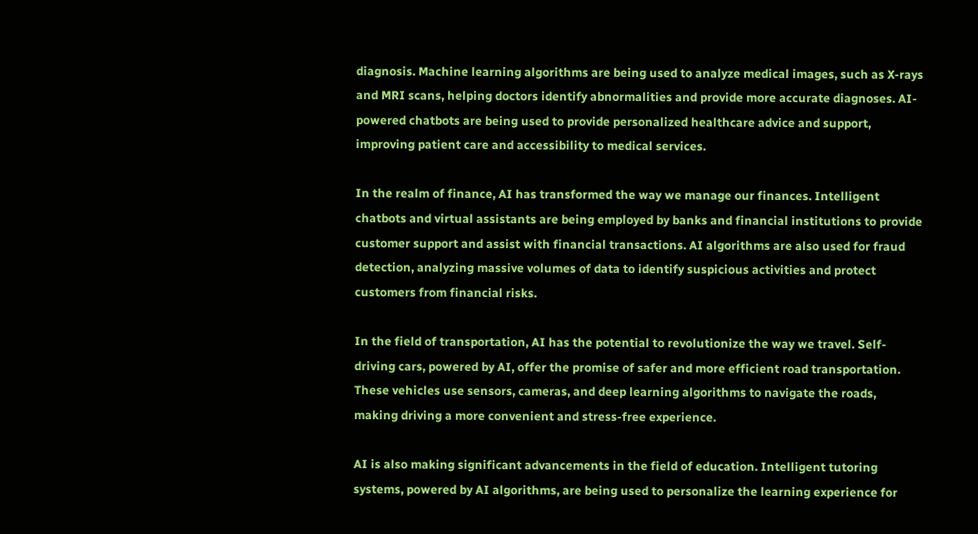diagnosis. Machine learning algorithms are being used to analyze medical images, such as X-rays and MRI scans, helping doctors identify abnormalities and provide more accurate diagnoses. AI-powered chatbots are being used to provide personalized healthcare advice and support, improving patient care and accessibility to medical services.

In the realm of finance, AI has transformed the way we manage our finances. Intelligent chatbots and virtual assistants are being employed by banks and financial institutions to provide customer support and assist with financial transactions. AI algorithms are also used for fraud detection, analyzing massive volumes of data to identify suspicious activities and protect customers from financial risks.

In the field of transportation, AI has the potential to revolutionize the way we travel. Self-driving cars, powered by AI, offer the promise of safer and more efficient road transportation. These vehicles use sensors, cameras, and deep learning algorithms to navigate the roads, making driving a more convenient and stress-free experience.

AI is also making significant advancements in the field of education. Intelligent tutoring systems, powered by AI algorithms, are being used to personalize the learning experience for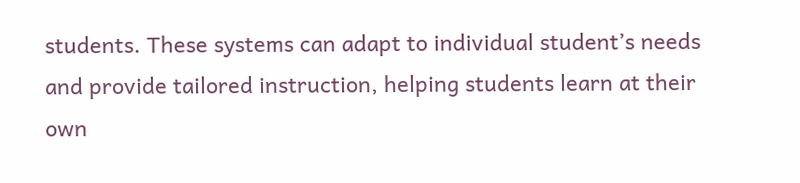students. These systems can adapt to individual student’s needs and provide tailored instruction, helping students learn at their own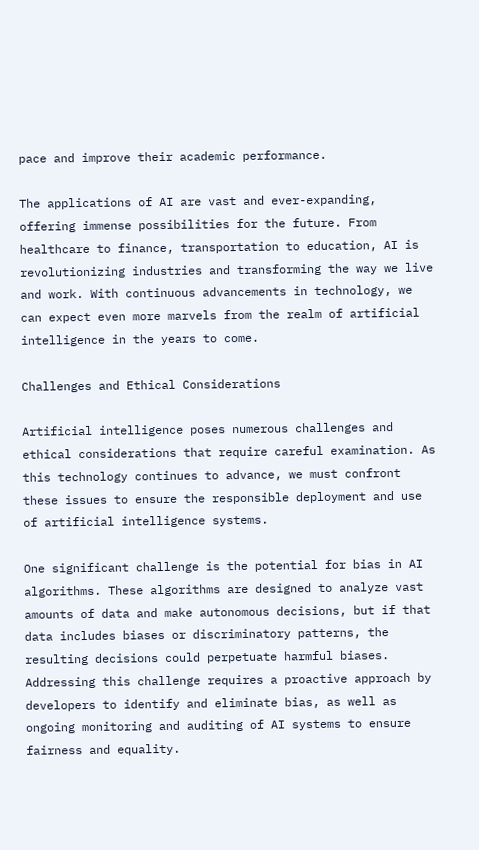pace and improve their academic performance.

The applications of AI are vast and ever-expanding, offering immense possibilities for the future. From healthcare to finance, transportation to education, AI is revolutionizing industries and transforming the way we live and work. With continuous advancements in technology, we can expect even more marvels from the realm of artificial intelligence in the years to come.

Challenges and Ethical Considerations

Artificial intelligence poses numerous challenges and ethical considerations that require careful examination. As this technology continues to advance, we must confront these issues to ensure the responsible deployment and use of artificial intelligence systems.

One significant challenge is the potential for bias in AI algorithms. These algorithms are designed to analyze vast amounts of data and make autonomous decisions, but if that data includes biases or discriminatory patterns, the resulting decisions could perpetuate harmful biases. Addressing this challenge requires a proactive approach by developers to identify and eliminate bias, as well as ongoing monitoring and auditing of AI systems to ensure fairness and equality.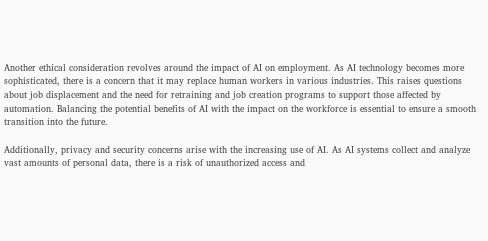Another ethical consideration revolves around the impact of AI on employment. As AI technology becomes more sophisticated, there is a concern that it may replace human workers in various industries. This raises questions about job displacement and the need for retraining and job creation programs to support those affected by automation. Balancing the potential benefits of AI with the impact on the workforce is essential to ensure a smooth transition into the future.

Additionally, privacy and security concerns arise with the increasing use of AI. As AI systems collect and analyze vast amounts of personal data, there is a risk of unauthorized access and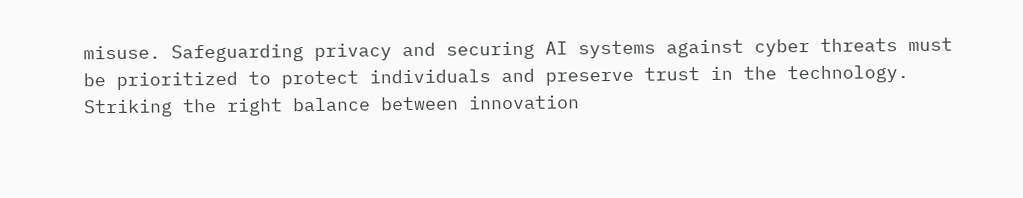misuse. Safeguarding privacy and securing AI systems against cyber threats must be prioritized to protect individuals and preserve trust in the technology. Striking the right balance between innovation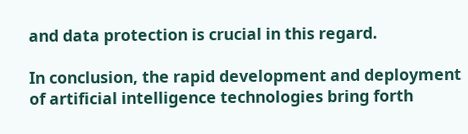and data protection is crucial in this regard.

In conclusion, the rapid development and deployment of artificial intelligence technologies bring forth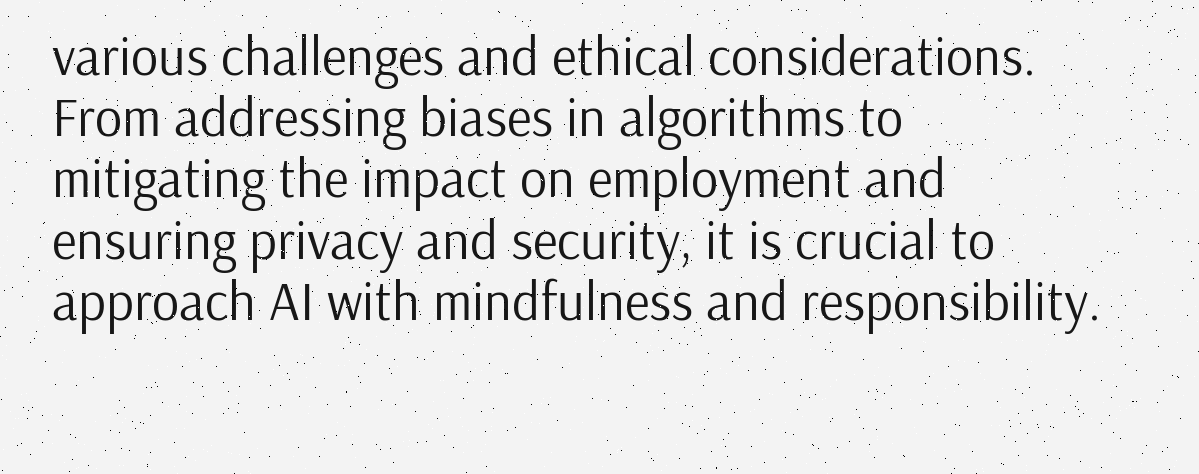various challenges and ethical considerations. From addressing biases in algorithms to mitigating the impact on employment and ensuring privacy and security, it is crucial to approach AI with mindfulness and responsibility.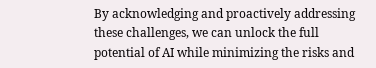By acknowledging and proactively addressing these challenges, we can unlock the full potential of AI while minimizing the risks and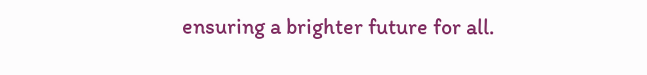ensuring a brighter future for all.